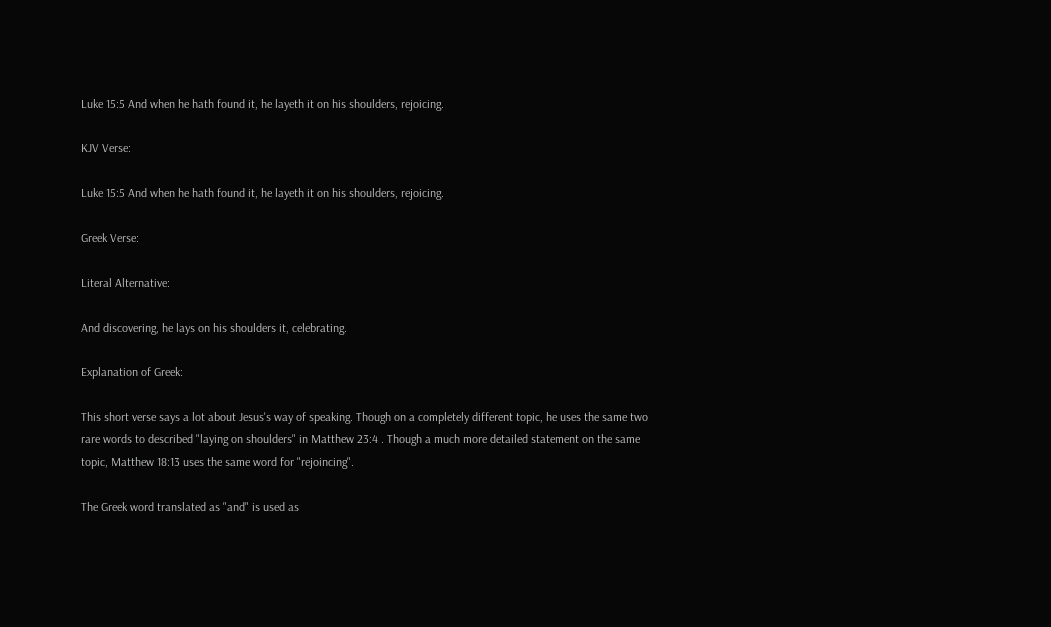Luke 15:5 And when he hath found it, he layeth it on his shoulders, rejoicing.

KJV Verse:

Luke 15:5 And when he hath found it, he layeth it on his shoulders, rejoicing.

Greek Verse:

Literal Alternative:

And discovering, he lays on his shoulders it, celebrating.

Explanation of Greek:

This short verse says a lot about Jesus's way of speaking. Though on a completely different topic, he uses the same two rare words to described "laying on shoulders" in Matthew 23:4 . Though a much more detailed statement on the same topic, Matthew 18:13 uses the same word for "rejoincing".

The Greek word translated as "and" is used as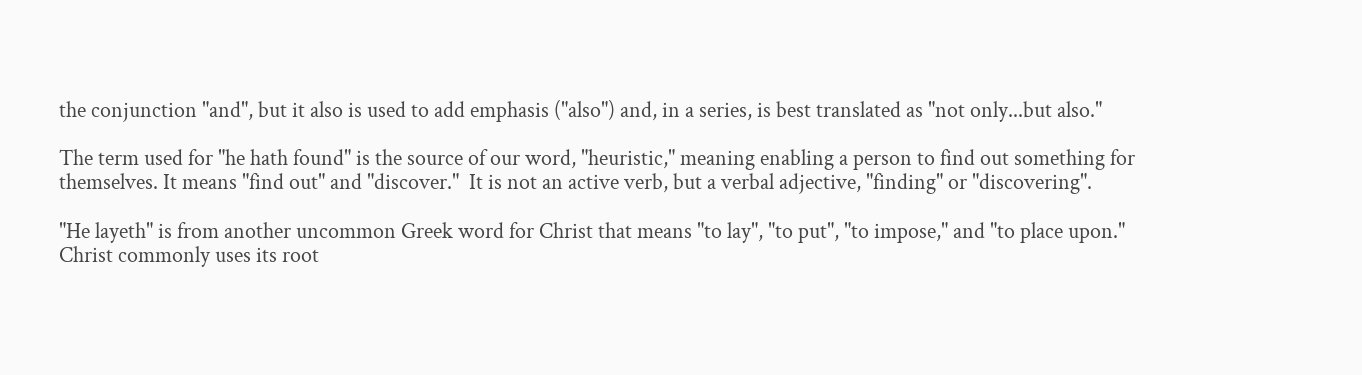the conjunction "and", but it also is used to add emphasis ("also") and, in a series, is best translated as "not only...but also."

The term used for "he hath found" is the source of our word, "heuristic," meaning enabling a person to find out something for themselves. It means "find out" and "discover."  It is not an active verb, but a verbal adjective, "finding" or "discovering".

"He layeth" is from another uncommon Greek word for Christ that means "to lay", "to put", "to impose," and "to place upon." Christ commonly uses its root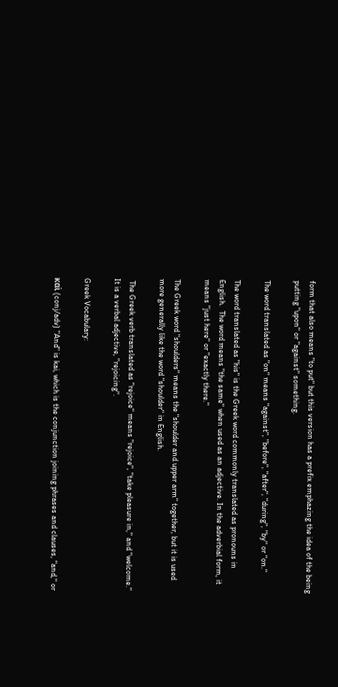form that also means "to put" but this version has a prefix emphazing the idea of the being putting "upon" or "against" something.

The word translated as "on" means "against", "before", "after", "during", "by" or "on."

The word translated as "his" is the Greek word commonly translated as pronouns in English.  The word means "the same" when used as an adjective. In the adverbial form, it  means "just here" or "exactly there."

The Greek word "shoulders" means the "shoulder and upper arm" together, but it is used more generally like the word "shoulder" in English.

 The Greek verb translated as "rejoice" means "rejoice", "take pleasure in," and "welcome." It is a verbal adjective, "rejoicing".

Greek Vocabulary:

καὶ (conj/adv) "And" is kai, which is the conjunction joining phrases and clauses, "and," or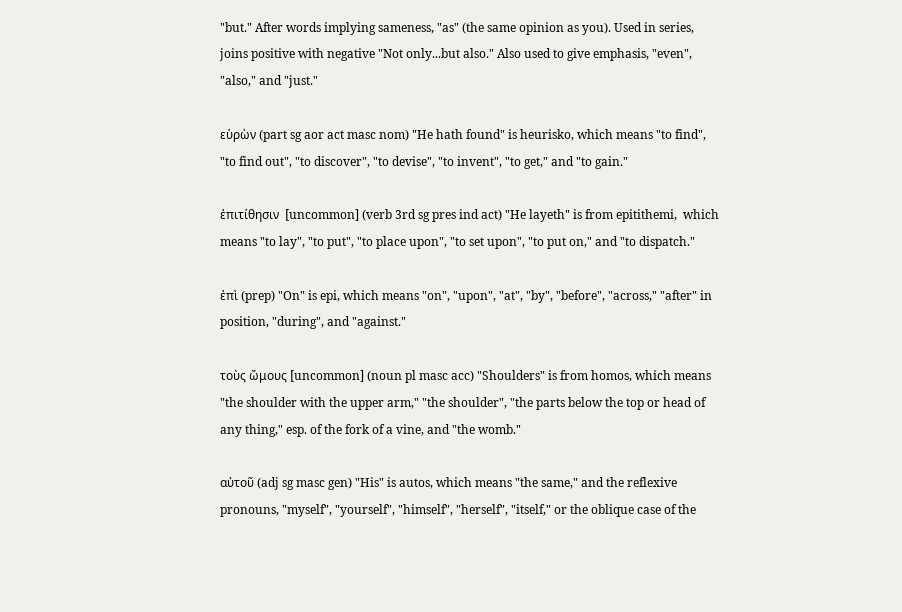"but." After words implying sameness, "as" (the same opinion as you). Used in series, joins positive with negative "Not only...but also." Also used to give emphasis, "even", "also," and "just."

εὑρὼν (part sg aor act masc nom) "He hath found" is heurisko, which means "to find", "to find out", "to discover", "to devise", "to invent", "to get," and "to gain."

ἐπιτίθησιν  [uncommon] (verb 3rd sg pres ind act) "He layeth" is from epitithemi,  which means "to lay", "to put", "to place upon", "to set upon", "to put on," and "to dispatch."

ἐπὶ (prep) "On" is epi, which means "on", "upon", "at", "by", "before", "across," "after" in position, "during", and "against."

τοὺς ὤμους [uncommon] (noun pl masc acc) "Shoulders" is from homos, which means "the shoulder with the upper arm," "the shoulder", "the parts below the top or head of any thing," esp. of the fork of a vine, and "the womb."

αὐτοῦ (adj sg masc gen) "His" is autos, which means "the same," and the reflexive pronouns, "myself", "yourself", "himself", "herself", "itself," or the oblique case of the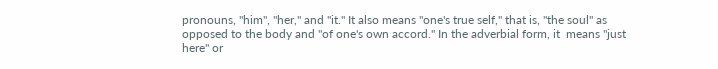pronouns, "him", "her," and "it." It also means "one's true self," that is, "the soul" as opposed to the body and "of one's own accord." In the adverbial form, it  means "just here" or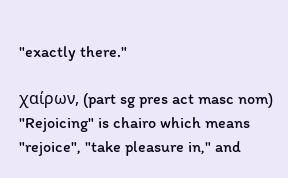"exactly there."

χαίρων, (part sg pres act masc nom) "Rejoicing" is chairo which means "rejoice", "take pleasure in," and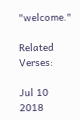"welcome."

Related Verses:

Jul 10 2018